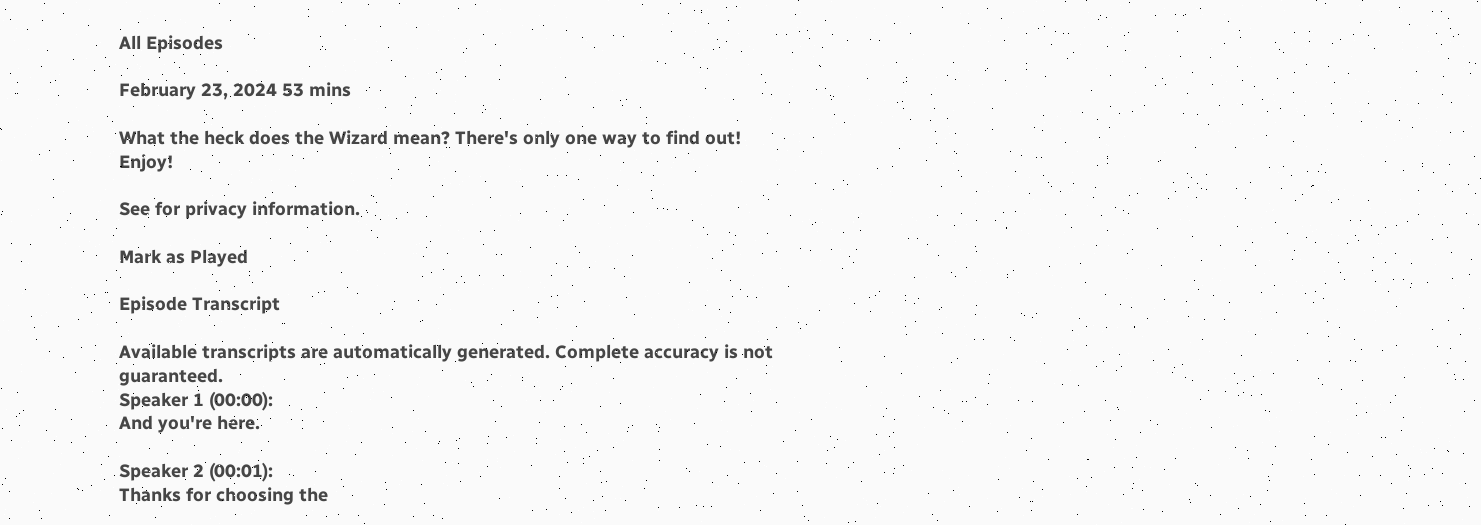All Episodes

February 23, 2024 53 mins

What the heck does the Wizard mean? There's only one way to find out! Enjoy!

See for privacy information.

Mark as Played

Episode Transcript

Available transcripts are automatically generated. Complete accuracy is not guaranteed.
Speaker 1 (00:00):
And you're here.

Speaker 2 (00:01):
Thanks for choosing the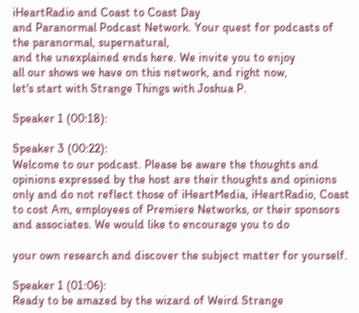iHeartRadio and Coast to Coast Day
and Paranormal Podcast Network. Your quest for podcasts of the paranormal, supernatural,
and the unexplained ends here. We invite you to enjoy
all our shows we have on this network, and right now,
let's start with Strange Things with Joshua P.

Speaker 1 (00:18):

Speaker 3 (00:22):
Welcome to our podcast. Please be aware the thoughts and
opinions expressed by the host are their thoughts and opinions
only and do not reflect those of iHeartMedia, iHeartRadio, Coast
to cost Am, employees of Premiere Networks, or their sponsors
and associates. We would like to encourage you to do

your own research and discover the subject matter for yourself.

Speaker 1 (01:06):
Ready to be amazed by the wizard of Weird Strange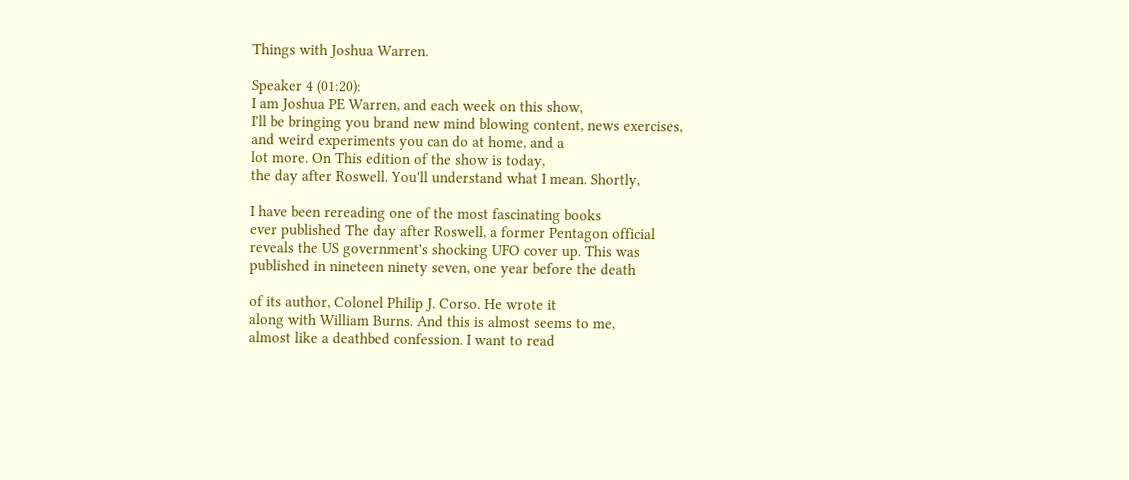Things with Joshua Warren.

Speaker 4 (01:20):
I am Joshua PE Warren, and each week on this show,
I'll be bringing you brand new mind blowing content, news exercises,
and weird experiments you can do at home, and a
lot more. On This edition of the show is today,
the day after Roswell. You'll understand what I mean. Shortly,

I have been rereading one of the most fascinating books
ever published The day after Roswell, a former Pentagon official
reveals the US government's shocking UFO cover up. This was
published in nineteen ninety seven, one year before the death

of its author, Colonel Philip J. Corso. He wrote it
along with William Burns. And this is almost seems to me,
almost like a deathbed confession. I want to read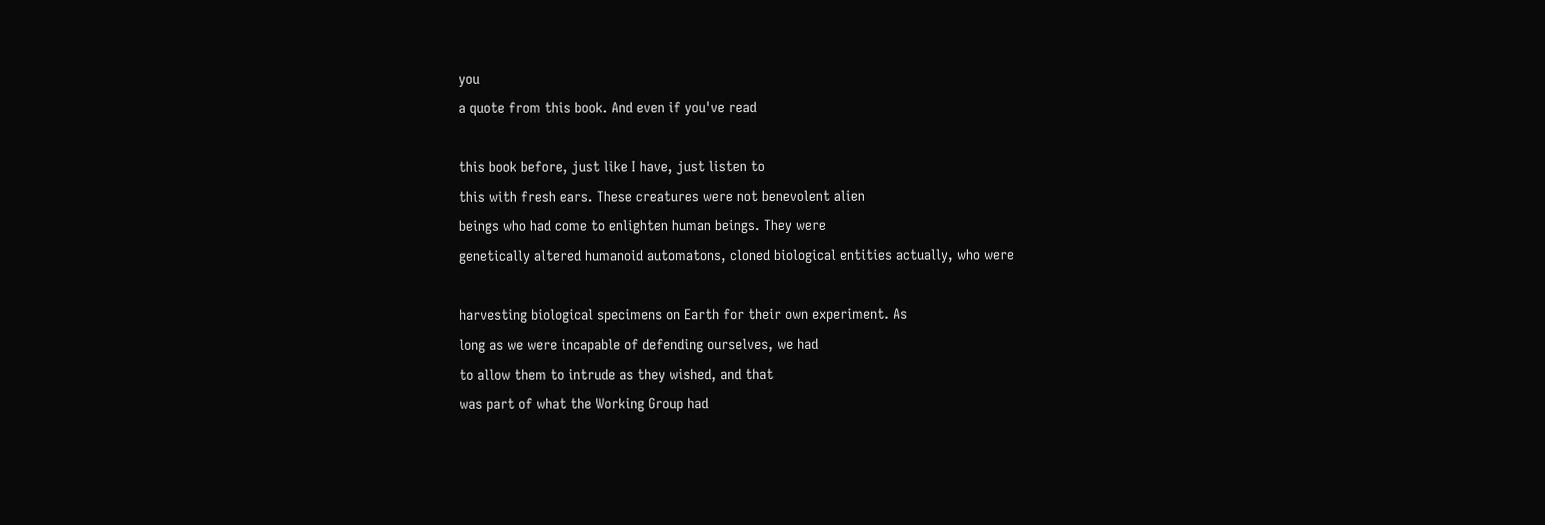you
a quote from this book. And even if you've read

this book before, just like I have, just listen to
this with fresh ears. These creatures were not benevolent alien
beings who had come to enlighten human beings. They were
genetically altered humanoid automatons, cloned biological entities actually, who were

harvesting biological specimens on Earth for their own experiment. As
long as we were incapable of defending ourselves, we had
to allow them to intrude as they wished, and that
was part of what the Working Group had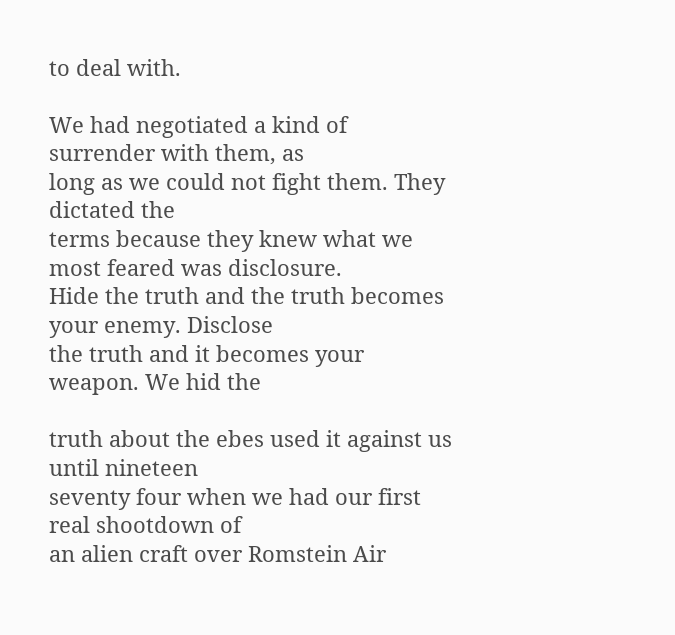to deal with.

We had negotiated a kind of surrender with them, as
long as we could not fight them. They dictated the
terms because they knew what we most feared was disclosure.
Hide the truth and the truth becomes your enemy. Disclose
the truth and it becomes your weapon. We hid the

truth about the ebes used it against us until nineteen
seventy four when we had our first real shootdown of
an alien craft over Romstein Air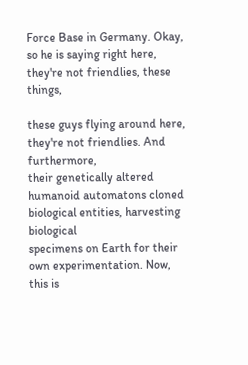Force Base in Germany. Okay,
so he is saying right here, they're not friendlies, these things,

these guys flying around here, they're not friendlies. And furthermore,
their genetically altered humanoid automatons cloned biological entities, harvesting biological
specimens on Earth for their own experimentation. Now, this is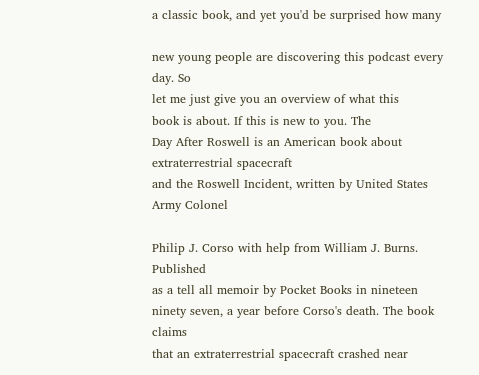a classic book, and yet you'd be surprised how many

new young people are discovering this podcast every day. So
let me just give you an overview of what this
book is about. If this is new to you. The
Day After Roswell is an American book about extraterrestrial spacecraft
and the Roswell Incident, written by United States Army Colonel

Philip J. Corso with help from William J. Burns. Published
as a tell all memoir by Pocket Books in nineteen
ninety seven, a year before Corso's death. The book claims
that an extraterrestrial spacecraft crashed near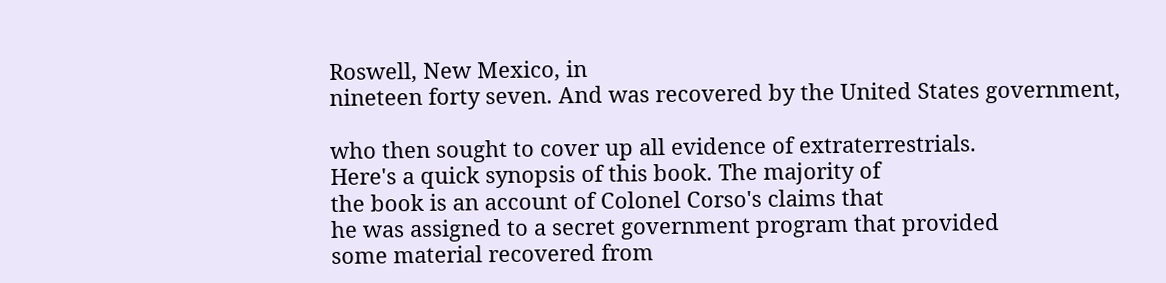Roswell, New Mexico, in
nineteen forty seven. And was recovered by the United States government,

who then sought to cover up all evidence of extraterrestrials.
Here's a quick synopsis of this book. The majority of
the book is an account of Colonel Corso's claims that
he was assigned to a secret government program that provided
some material recovered from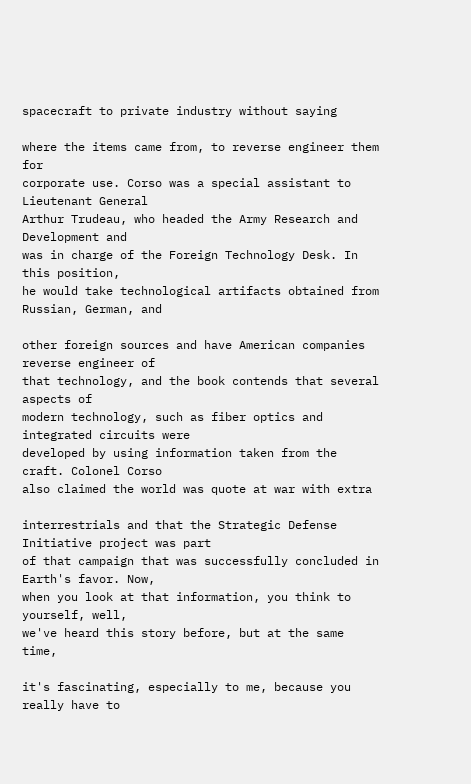spacecraft to private industry without saying

where the items came from, to reverse engineer them for
corporate use. Corso was a special assistant to Lieutenant General
Arthur Trudeau, who headed the Army Research and Development and
was in charge of the Foreign Technology Desk. In this position,
he would take technological artifacts obtained from Russian, German, and

other foreign sources and have American companies reverse engineer of
that technology, and the book contends that several aspects of
modern technology, such as fiber optics and integrated circuits were
developed by using information taken from the craft. Colonel Corso
also claimed the world was quote at war with extra

interrestrials and that the Strategic Defense Initiative project was part
of that campaign that was successfully concluded in Earth's favor. Now,
when you look at that information, you think to yourself, well,
we've heard this story before, but at the same time,

it's fascinating, especially to me, because you really have to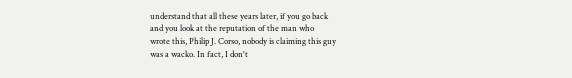understand that all these years later, if you go back
and you look at the reputation of the man who
wrote this, Philip J. Corso, nobody is claiming this guy
was a wacko. In fact, I don't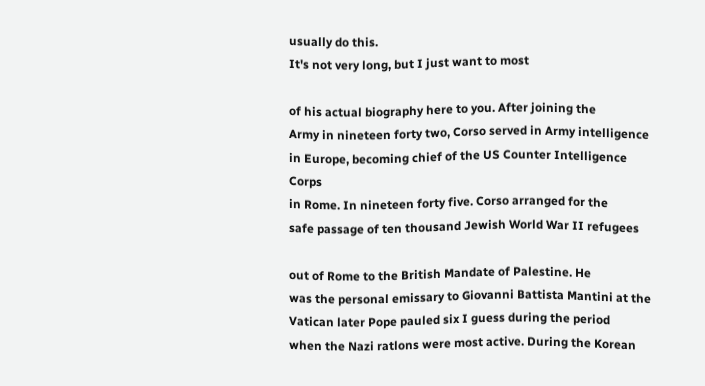usually do this.
It's not very long, but I just want to most

of his actual biography here to you. After joining the
Army in nineteen forty two, Corso served in Army intelligence
in Europe, becoming chief of the US Counter Intelligence Corps
in Rome. In nineteen forty five. Corso arranged for the
safe passage of ten thousand Jewish World War II refugees

out of Rome to the British Mandate of Palestine. He
was the personal emissary to Giovanni Battista Mantini at the
Vatican later Pope pauled six I guess during the period
when the Nazi ratlons were most active. During the Korean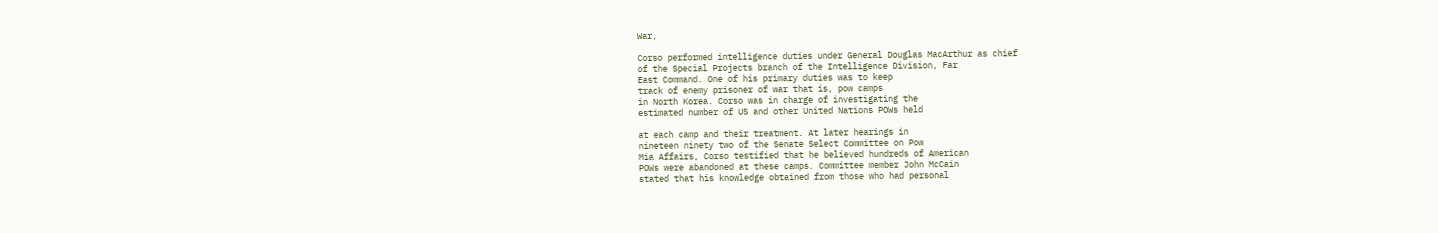War,

Corso performed intelligence duties under General Douglas MacArthur as chief
of the Special Projects branch of the Intelligence Division, Far
East Command. One of his primary duties was to keep
track of enemy prisoner of war that is, pow camps
in North Korea. Corso was in charge of investigating the
estimated number of US and other United Nations POWs held

at each camp and their treatment. At later hearings in
nineteen ninety two of the Senate Select Committee on Pow
Mia Affairs, Corso testified that he believed hundreds of American
POWs were abandoned at these camps. Committee member John McCain
stated that his knowledge obtained from those who had personal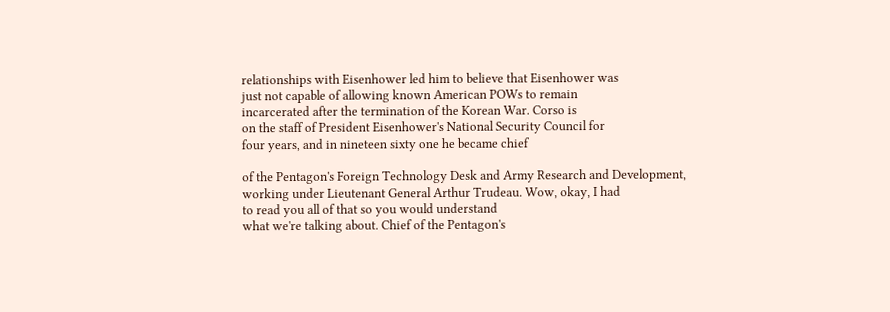relationships with Eisenhower led him to believe that Eisenhower was
just not capable of allowing known American POWs to remain
incarcerated after the termination of the Korean War. Corso is
on the staff of President Eisenhower's National Security Council for
four years, and in nineteen sixty one he became chief

of the Pentagon's Foreign Technology Desk and Army Research and Development,
working under Lieutenant General Arthur Trudeau. Wow, okay, I had
to read you all of that so you would understand
what we're talking about. Chief of the Pentagon's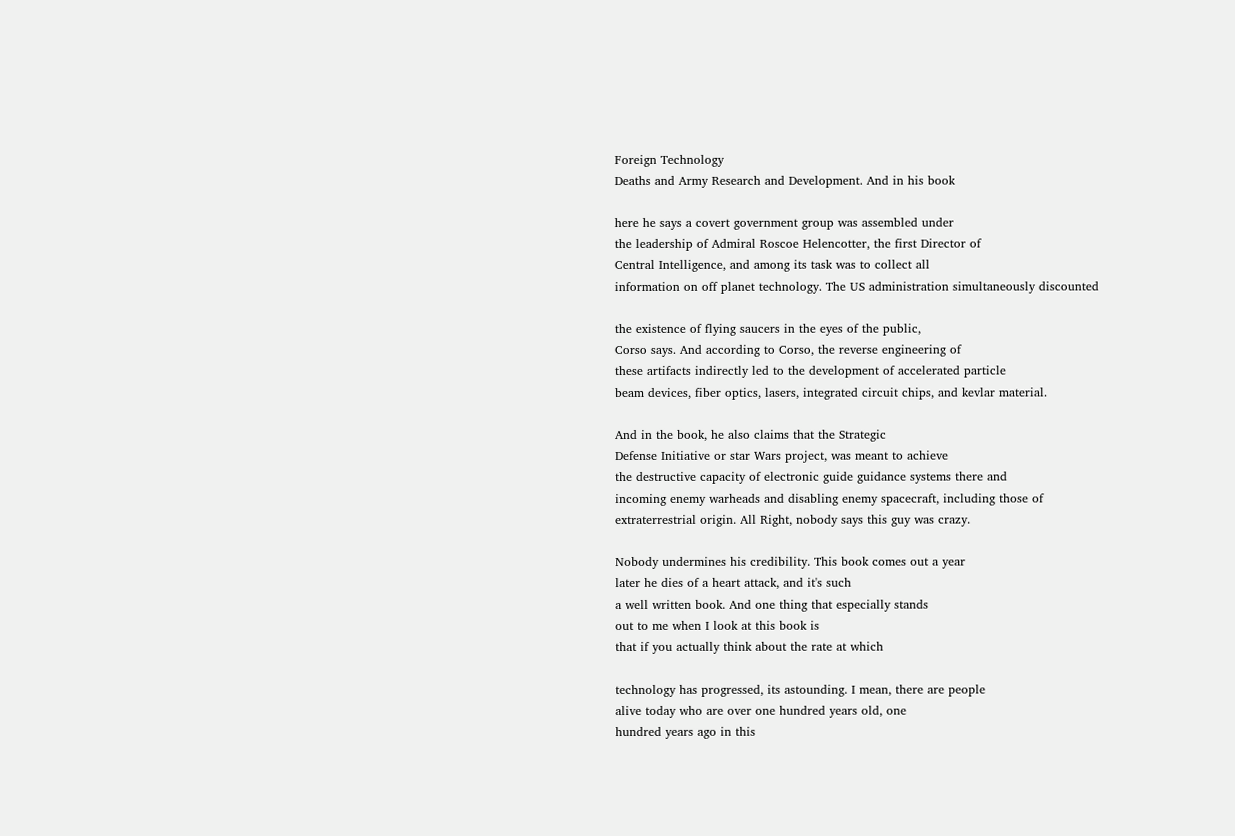Foreign Technology
Deaths and Army Research and Development. And in his book

here he says a covert government group was assembled under
the leadership of Admiral Roscoe Helencotter, the first Director of
Central Intelligence, and among its task was to collect all
information on off planet technology. The US administration simultaneously discounted

the existence of flying saucers in the eyes of the public,
Corso says. And according to Corso, the reverse engineering of
these artifacts indirectly led to the development of accelerated particle
beam devices, fiber optics, lasers, integrated circuit chips, and kevlar material.

And in the book, he also claims that the Strategic
Defense Initiative or star Wars project, was meant to achieve
the destructive capacity of electronic guide guidance systems there and
incoming enemy warheads and disabling enemy spacecraft, including those of
extraterrestrial origin. All Right, nobody says this guy was crazy.

Nobody undermines his credibility. This book comes out a year
later he dies of a heart attack, and it's such
a well written book. And one thing that especially stands
out to me when I look at this book is
that if you actually think about the rate at which

technology has progressed, its astounding. I mean, there are people
alive today who are over one hundred years old, one
hundred years ago in this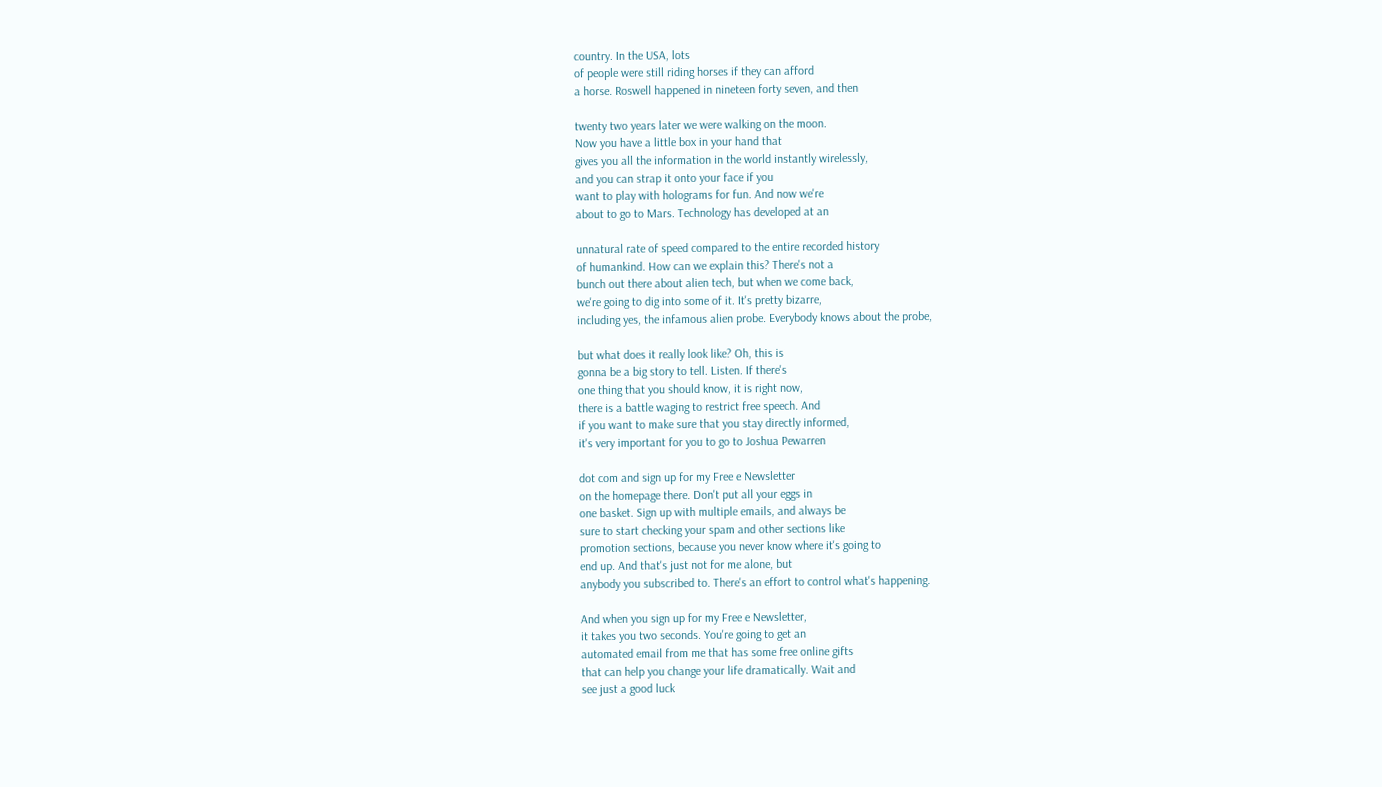country. In the USA, lots
of people were still riding horses if they can afford
a horse. Roswell happened in nineteen forty seven, and then

twenty two years later we were walking on the moon.
Now you have a little box in your hand that
gives you all the information in the world instantly wirelessly,
and you can strap it onto your face if you
want to play with holograms for fun. And now we're
about to go to Mars. Technology has developed at an

unnatural rate of speed compared to the entire recorded history
of humankind. How can we explain this? There's not a
bunch out there about alien tech, but when we come back,
we're going to dig into some of it. It's pretty bizarre,
including yes, the infamous alien probe. Everybody knows about the probe,

but what does it really look like? Oh, this is
gonna be a big story to tell. Listen. If there's
one thing that you should know, it is right now,
there is a battle waging to restrict free speech. And
if you want to make sure that you stay directly informed,
it's very important for you to go to Joshua Pewarren

dot com and sign up for my Free e Newsletter
on the homepage there. Don't put all your eggs in
one basket. Sign up with multiple emails, and always be
sure to start checking your spam and other sections like
promotion sections, because you never know where it's going to
end up. And that's just not for me alone, but
anybody you subscribed to. There's an effort to control what's happening.

And when you sign up for my Free e Newsletter,
it takes you two seconds. You're going to get an
automated email from me that has some free online gifts
that can help you change your life dramatically. Wait and
see just a good luck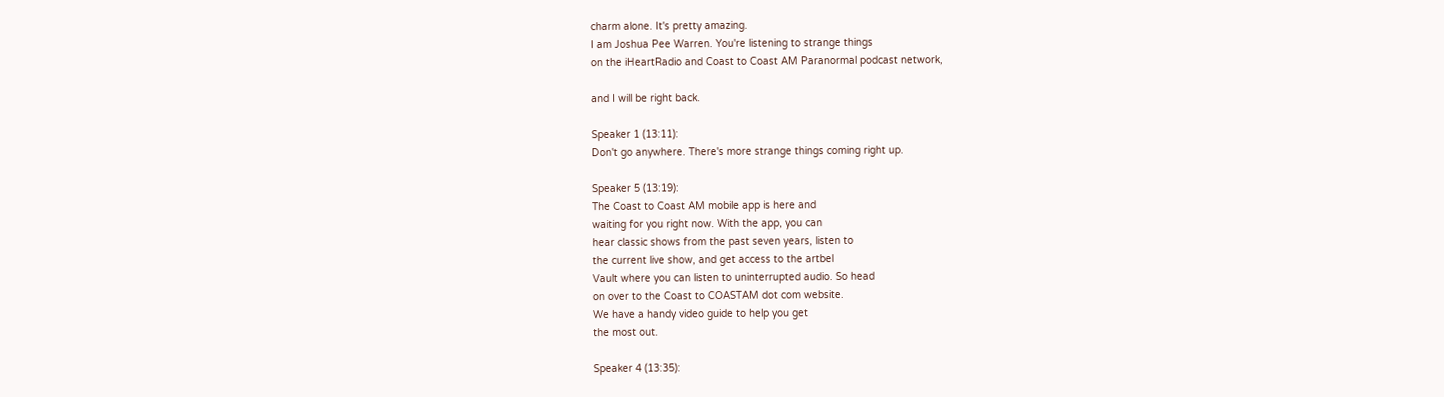charm alone. It's pretty amazing.
I am Joshua Pee Warren. You're listening to strange things
on the iHeartRadio and Coast to Coast AM Paranormal podcast network,

and I will be right back.

Speaker 1 (13:11):
Don't go anywhere. There's more strange things coming right up.

Speaker 5 (13:19):
The Coast to Coast AM mobile app is here and
waiting for you right now. With the app, you can
hear classic shows from the past seven years, listen to
the current live show, and get access to the artbel
Vault where you can listen to uninterrupted audio. So head
on over to the Coast to COASTAM dot com website.
We have a handy video guide to help you get
the most out.

Speaker 4 (13:35):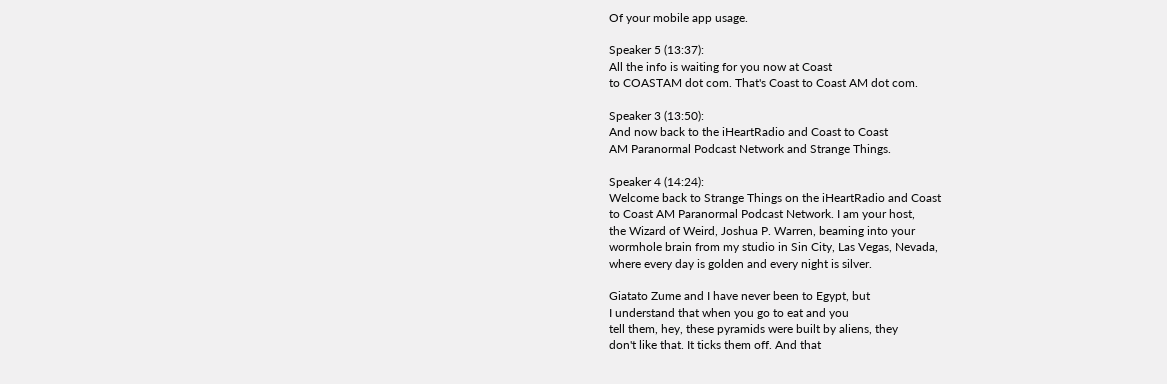Of your mobile app usage.

Speaker 5 (13:37):
All the info is waiting for you now at Coast
to COASTAM dot com. That's Coast to Coast AM dot com.

Speaker 3 (13:50):
And now back to the iHeartRadio and Coast to Coast
AM Paranormal Podcast Network and Strange Things.

Speaker 4 (14:24):
Welcome back to Strange Things on the iHeartRadio and Coast
to Coast AM Paranormal Podcast Network. I am your host,
the Wizard of Weird, Joshua P. Warren, beaming into your
wormhole brain from my studio in Sin City, Las Vegas, Nevada,
where every day is golden and every night is silver.

Giatato Zume and I have never been to Egypt, but
I understand that when you go to eat and you
tell them, hey, these pyramids were built by aliens, they
don't like that. It ticks them off. And that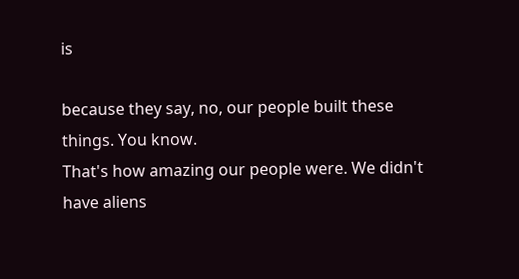is

because they say, no, our people built these things. You know.
That's how amazing our people were. We didn't have aliens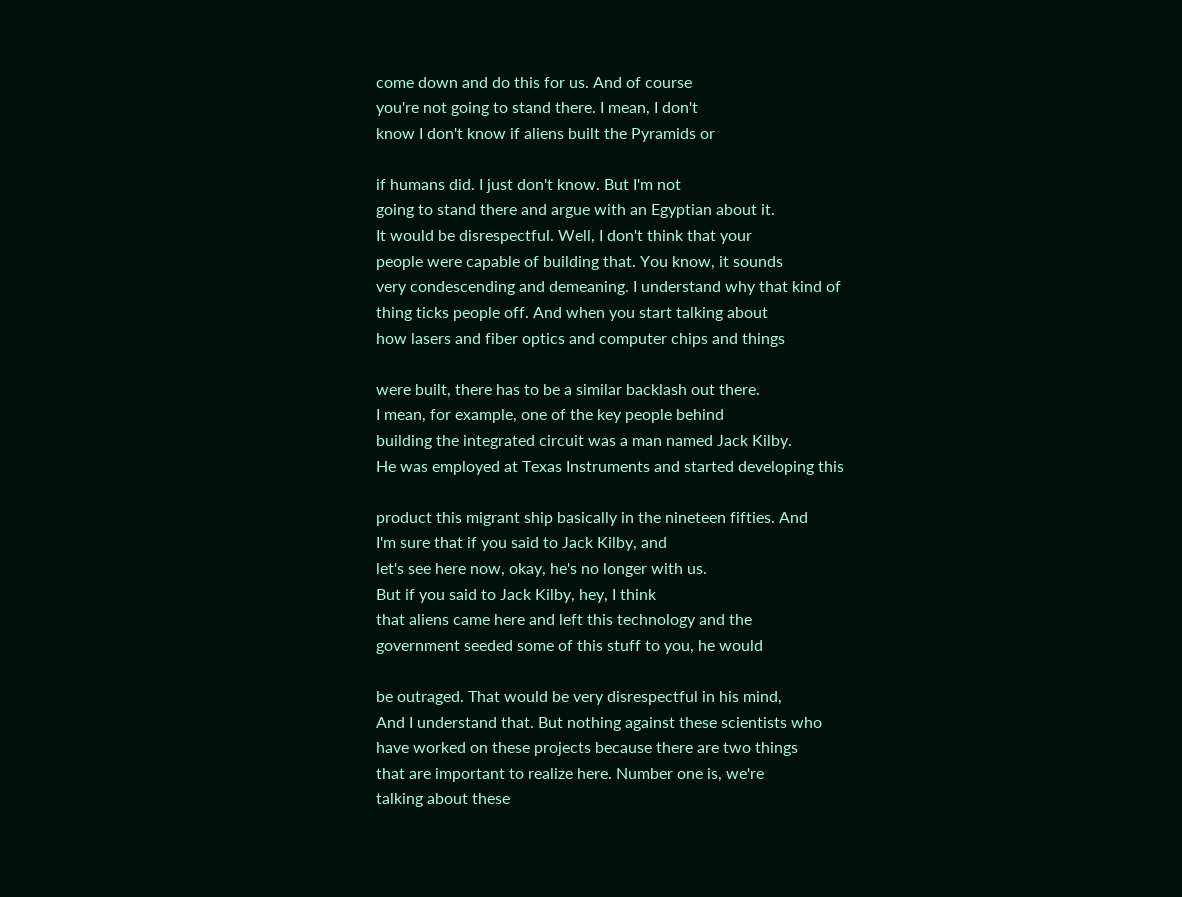come down and do this for us. And of course
you're not going to stand there. I mean, I don't
know I don't know if aliens built the Pyramids or

if humans did. I just don't know. But I'm not
going to stand there and argue with an Egyptian about it.
It would be disrespectful. Well, I don't think that your
people were capable of building that. You know, it sounds
very condescending and demeaning. I understand why that kind of
thing ticks people off. And when you start talking about
how lasers and fiber optics and computer chips and things

were built, there has to be a similar backlash out there.
I mean, for example, one of the key people behind
building the integrated circuit was a man named Jack Kilby.
He was employed at Texas Instruments and started developing this

product this migrant ship basically in the nineteen fifties. And
I'm sure that if you said to Jack Kilby, and
let's see here now, okay, he's no longer with us.
But if you said to Jack Kilby, hey, I think
that aliens came here and left this technology and the
government seeded some of this stuff to you, he would

be outraged. That would be very disrespectful in his mind,
And I understand that. But nothing against these scientists who
have worked on these projects because there are two things
that are important to realize here. Number one is, we're
talking about these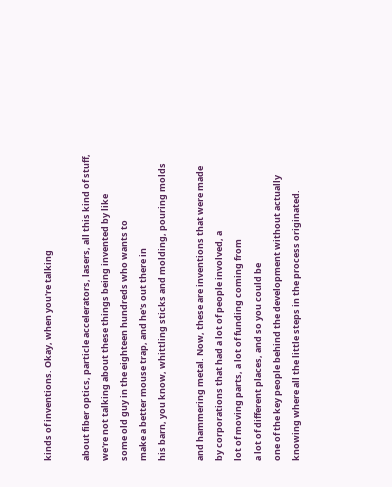kinds of inventions. Okay, when you're talking

about fiber optics, particle accelerators, lasers, all this kind of stuff,
we're not talking about these things being invented by like
some old guy in the eighteen hundreds who wants to
make a better mouse trap, and he's out there in
his barn, you know, whittling sticks and molding, pouring molds

and hammering metal. Now, these are inventions that were made
by corporations that had a lot of people involved, a
lot of moving parts, a lot of funding coming from
a lot of different places, and so you could be
one of the key people behind the development without actually
knowing where all the little steps in the process originated.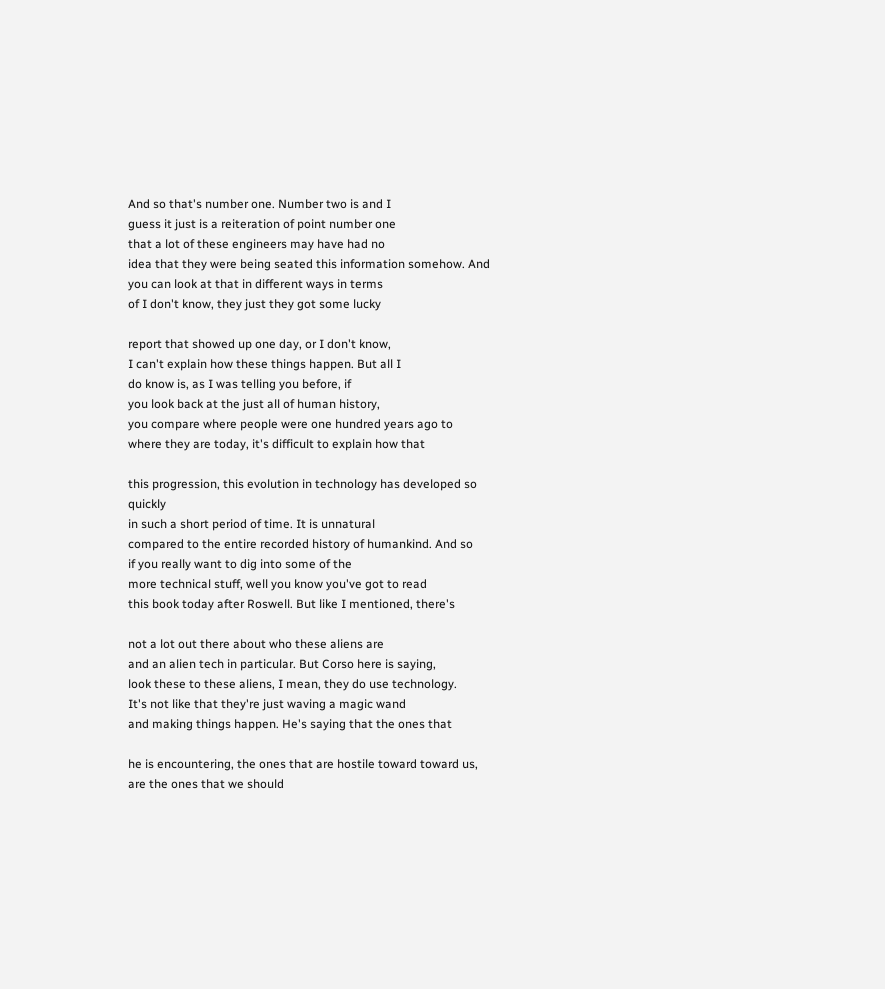And so that's number one. Number two is and I
guess it just is a reiteration of point number one
that a lot of these engineers may have had no
idea that they were being seated this information somehow. And
you can look at that in different ways in terms
of I don't know, they just they got some lucky

report that showed up one day, or I don't know,
I can't explain how these things happen. But all I
do know is, as I was telling you before, if
you look back at the just all of human history,
you compare where people were one hundred years ago to
where they are today, it's difficult to explain how that

this progression, this evolution in technology has developed so quickly
in such a short period of time. It is unnatural
compared to the entire recorded history of humankind. And so
if you really want to dig into some of the
more technical stuff, well you know you've got to read
this book today after Roswell. But like I mentioned, there's

not a lot out there about who these aliens are
and an alien tech in particular. But Corso here is saying,
look these to these aliens, I mean, they do use technology.
It's not like that they're just waving a magic wand
and making things happen. He's saying that the ones that

he is encountering, the ones that are hostile toward toward us,
are the ones that we should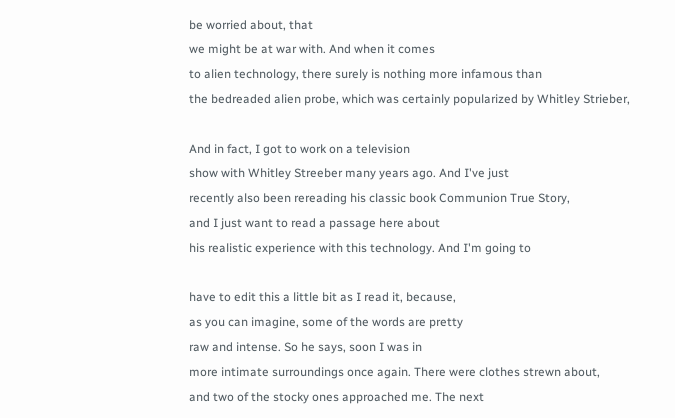be worried about, that
we might be at war with. And when it comes
to alien technology, there surely is nothing more infamous than
the bedreaded alien probe, which was certainly popularized by Whitley Strieber,

And in fact, I got to work on a television
show with Whitley Streeber many years ago. And I've just
recently also been rereading his classic book Communion True Story,
and I just want to read a passage here about
his realistic experience with this technology. And I'm going to

have to edit this a little bit as I read it, because,
as you can imagine, some of the words are pretty
raw and intense. So he says, soon I was in
more intimate surroundings once again. There were clothes strewn about,
and two of the stocky ones approached me. The next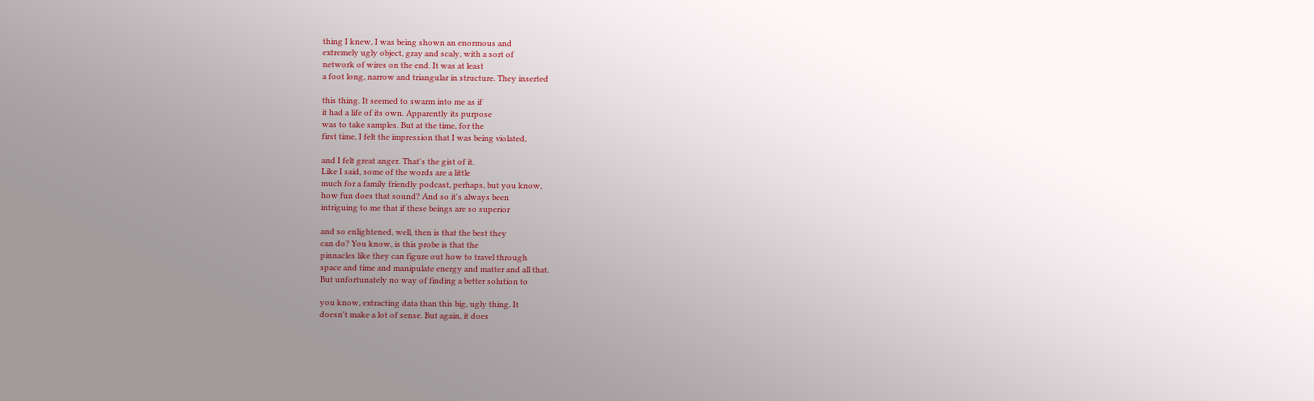thing I knew, I was being shown an enormous and
extremely ugly object, gray and scaly, with a sort of
network of wires on the end. It was at least
a foot long, narrow and triangular in structure. They inserted

this thing. It seemed to swarm into me as if
it had a life of its own. Apparently its purpose
was to take samples. But at the time, for the
first time, I felt the impression that I was being violated,

and I felt great anger. That's the gist of it.
Like I said, some of the words are a little
much for a family friendly podcast, perhaps, but you know,
how fun does that sound? And so it's always been
intriguing to me that if these beings are so superior

and so enlightened, well, then is that the best they
can do? You know, is this probe is that the
pinnacles like they can figure out how to travel through
space and time and manipulate energy and matter and all that.
But unfortunately no way of finding a better solution to

you know, extracting data than this big, ugly thing. It
doesn't make a lot of sense. But again, it does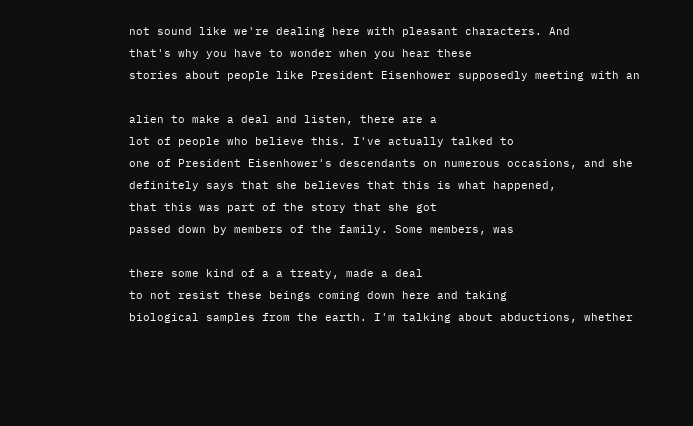not sound like we're dealing here with pleasant characters. And
that's why you have to wonder when you hear these
stories about people like President Eisenhower supposedly meeting with an

alien to make a deal and listen, there are a
lot of people who believe this. I've actually talked to
one of President Eisenhower's descendants on numerous occasions, and she
definitely says that she believes that this is what happened,
that this was part of the story that she got
passed down by members of the family. Some members, was

there some kind of a a treaty, made a deal
to not resist these beings coming down here and taking
biological samples from the earth. I'm talking about abductions, whether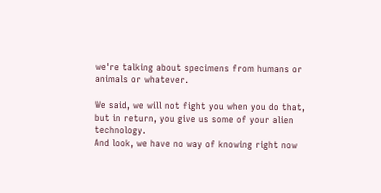we're talking about specimens from humans or animals or whatever.

We said, we will not fight you when you do that,
but in return, you give us some of your alien technology.
And look, we have no way of knowing right now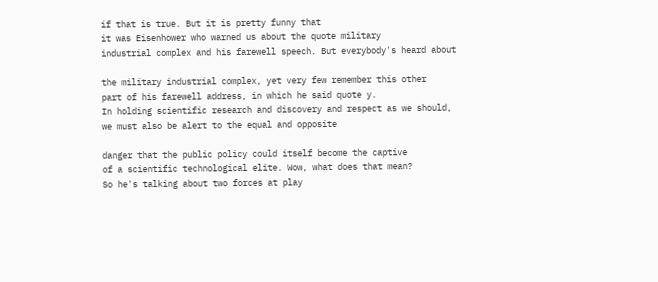if that is true. But it is pretty funny that
it was Eisenhower who warned us about the quote military
industrial complex and his farewell speech. But everybody's heard about

the military industrial complex, yet very few remember this other
part of his farewell address, in which he said quote y.
In holding scientific research and discovery and respect as we should,
we must also be alert to the equal and opposite

danger that the public policy could itself become the captive
of a scientific technological elite. Wow, what does that mean?
So he's talking about two forces at play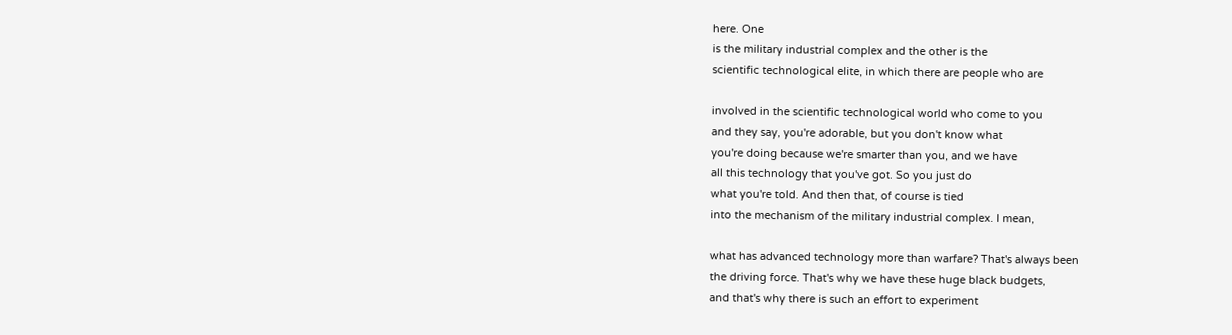here. One
is the military industrial complex and the other is the
scientific technological elite, in which there are people who are

involved in the scientific technological world who come to you
and they say, you're adorable, but you don't know what
you're doing because we're smarter than you, and we have
all this technology that you've got. So you just do
what you're told. And then that, of course is tied
into the mechanism of the military industrial complex. I mean,

what has advanced technology more than warfare? That's always been
the driving force. That's why we have these huge black budgets,
and that's why there is such an effort to experiment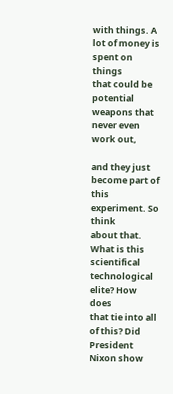with things. A lot of money is spent on things
that could be potential weapons that never even work out,

and they just become part of this experiment. So think
about that. What is this scientifical technological elite? How does
that tie into all of this? Did President Nixon show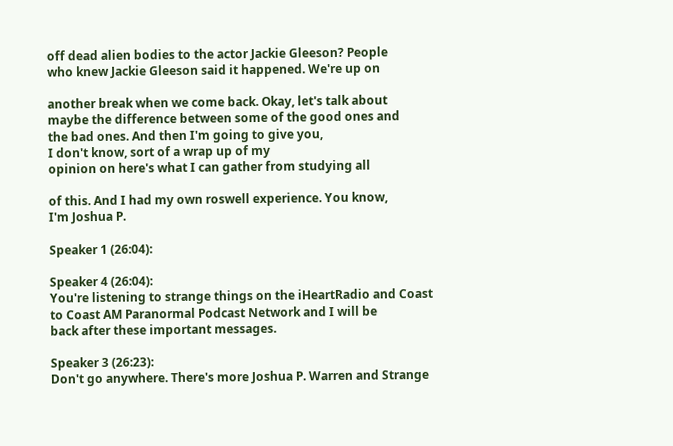off dead alien bodies to the actor Jackie Gleeson? People
who knew Jackie Gleeson said it happened. We're up on

another break when we come back. Okay, let's talk about
maybe the difference between some of the good ones and
the bad ones. And then I'm going to give you,
I don't know, sort of a wrap up of my
opinion on here's what I can gather from studying all

of this. And I had my own roswell experience. You know,
I'm Joshua P.

Speaker 1 (26:04):

Speaker 4 (26:04):
You're listening to strange things on the iHeartRadio and Coast
to Coast AM Paranormal Podcast Network and I will be
back after these important messages.

Speaker 3 (26:23):
Don't go anywhere. There's more Joshua P. Warren and Strange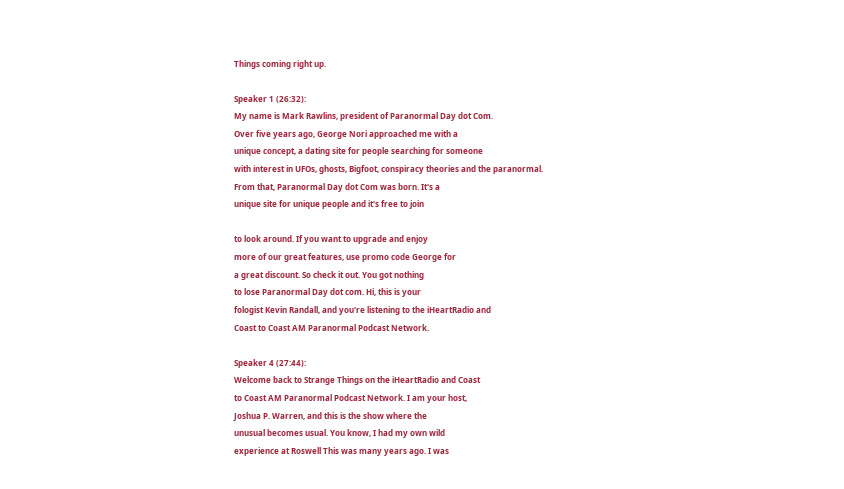Things coming right up.

Speaker 1 (26:32):
My name is Mark Rawlins, president of Paranormal Day dot Com.
Over five years ago, George Nori approached me with a
unique concept, a dating site for people searching for someone
with interest in UFOs, ghosts, Bigfoot, conspiracy theories and the paranormal.
From that, Paranormal Day dot Com was born. It's a
unique site for unique people and it's free to join

to look around. If you want to upgrade and enjoy
more of our great features, use promo code George for
a great discount. So check it out. You got nothing
to lose Paranormal Day dot com. Hi, this is your
fologist Kevin Randall, and you're listening to the iHeartRadio and
Coast to Coast AM Paranormal Podcast Network.

Speaker 4 (27:44):
Welcome back to Strange Things on the iHeartRadio and Coast
to Coast AM Paranormal Podcast Network. I am your host,
Joshua P. Warren, and this is the show where the
unusual becomes usual. You know, I had my own wild
experience at Roswell This was many years ago. I was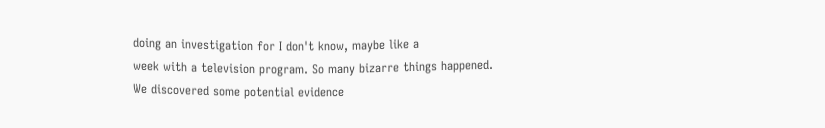doing an investigation for I don't know, maybe like a
week with a television program. So many bizarre things happened.
We discovered some potential evidence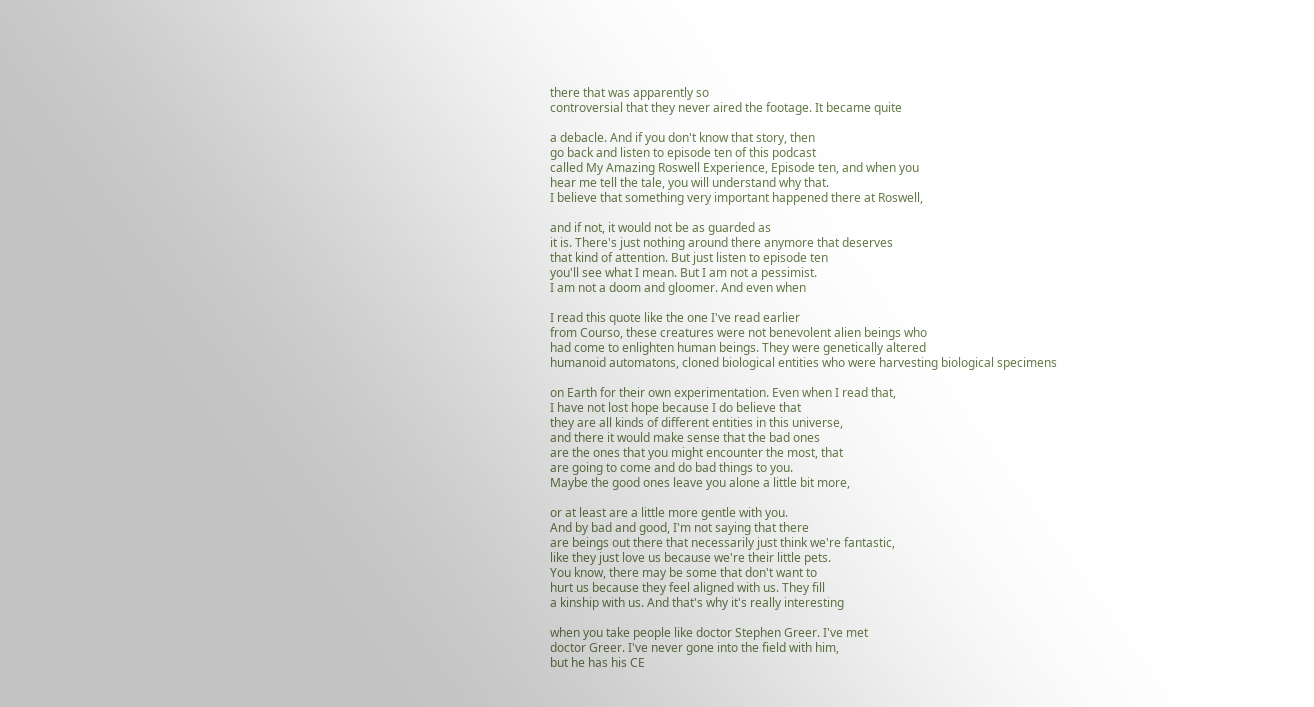there that was apparently so
controversial that they never aired the footage. It became quite

a debacle. And if you don't know that story, then
go back and listen to episode ten of this podcast
called My Amazing Roswell Experience, Episode ten, and when you
hear me tell the tale, you will understand why that.
I believe that something very important happened there at Roswell,

and if not, it would not be as guarded as
it is. There's just nothing around there anymore that deserves
that kind of attention. But just listen to episode ten
you'll see what I mean. But I am not a pessimist.
I am not a doom and gloomer. And even when

I read this quote like the one I've read earlier
from Courso, these creatures were not benevolent alien beings who
had come to enlighten human beings. They were genetically altered
humanoid automatons, cloned biological entities who were harvesting biological specimens

on Earth for their own experimentation. Even when I read that,
I have not lost hope because I do believe that
they are all kinds of different entities in this universe,
and there it would make sense that the bad ones
are the ones that you might encounter the most, that
are going to come and do bad things to you.
Maybe the good ones leave you alone a little bit more,

or at least are a little more gentle with you.
And by bad and good, I'm not saying that there
are beings out there that necessarily just think we're fantastic,
like they just love us because we're their little pets.
You know, there may be some that don't want to
hurt us because they feel aligned with us. They fill
a kinship with us. And that's why it's really interesting

when you take people like doctor Stephen Greer. I've met
doctor Greer. I've never gone into the field with him,
but he has his CE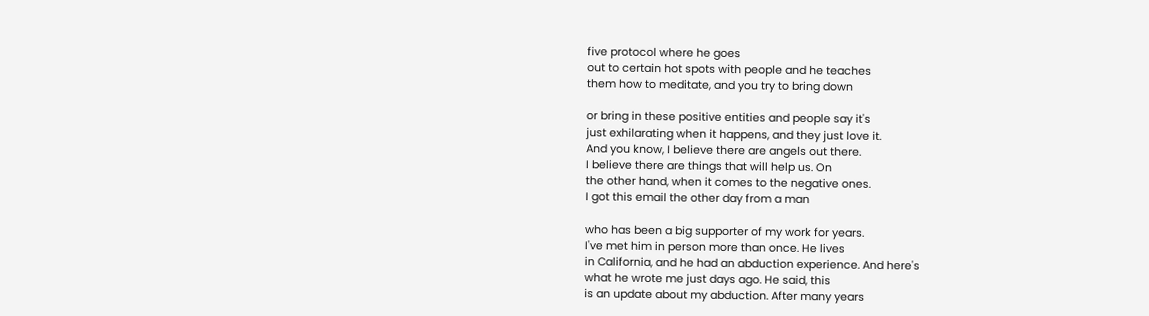five protocol where he goes
out to certain hot spots with people and he teaches
them how to meditate, and you try to bring down

or bring in these positive entities and people say it's
just exhilarating when it happens, and they just love it.
And you know, I believe there are angels out there.
I believe there are things that will help us. On
the other hand, when it comes to the negative ones.
I got this email the other day from a man

who has been a big supporter of my work for years.
I've met him in person more than once. He lives
in California, and he had an abduction experience. And here's
what he wrote me just days ago. He said, this
is an update about my abduction. After many years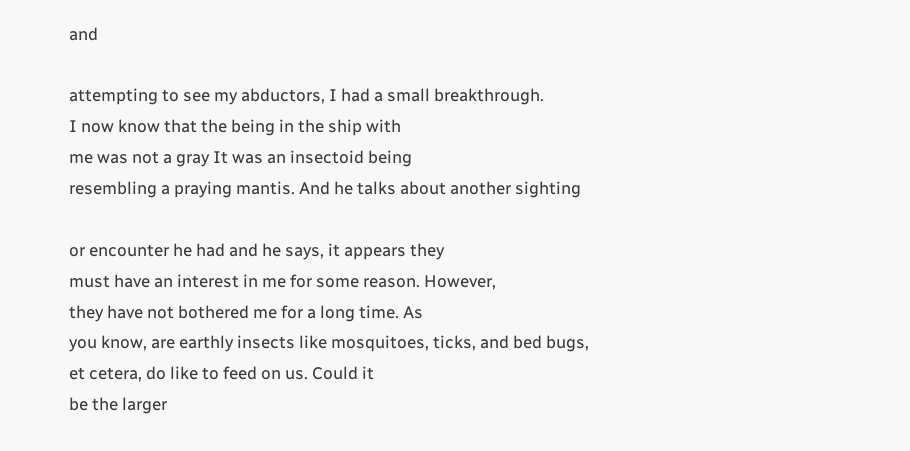and

attempting to see my abductors, I had a small breakthrough.
I now know that the being in the ship with
me was not a gray It was an insectoid being
resembling a praying mantis. And he talks about another sighting

or encounter he had and he says, it appears they
must have an interest in me for some reason. However,
they have not bothered me for a long time. As
you know, are earthly insects like mosquitoes, ticks, and bed bugs,
et cetera, do like to feed on us. Could it
be the larger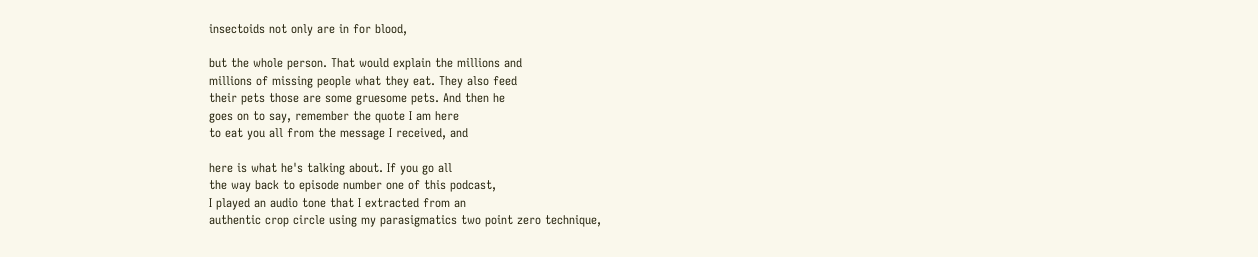insectoids not only are in for blood,

but the whole person. That would explain the millions and
millions of missing people what they eat. They also feed
their pets those are some gruesome pets. And then he
goes on to say, remember the quote I am here
to eat you all from the message I received, and

here is what he's talking about. If you go all
the way back to episode number one of this podcast,
I played an audio tone that I extracted from an
authentic crop circle using my parasigmatics two point zero technique,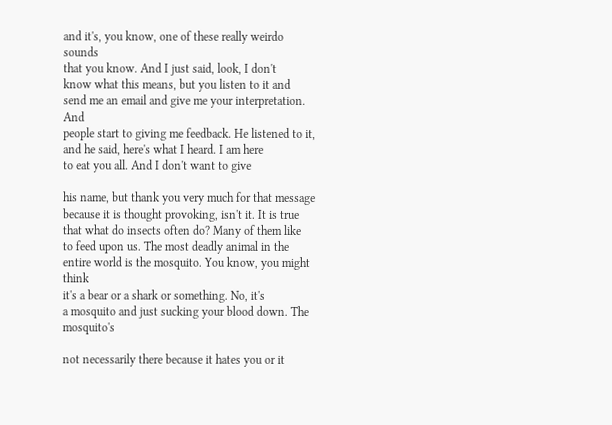and it's, you know, one of these really weirdo sounds
that you know. And I just said, look, I don't
know what this means, but you listen to it and
send me an email and give me your interpretation. And
people start to giving me feedback. He listened to it,
and he said, here's what I heard. I am here
to eat you all. And I don't want to give

his name, but thank you very much for that message
because it is thought provoking, isn't it. It is true
that what do insects often do? Many of them like
to feed upon us. The most deadly animal in the
entire world is the mosquito. You know, you might think
it's a bear or a shark or something. No, it's
a mosquito and just sucking your blood down. The mosquito's

not necessarily there because it hates you or it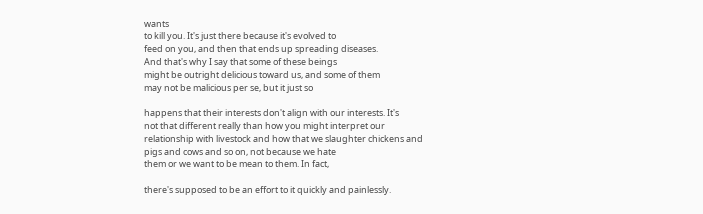wants
to kill you. It's just there because it's evolved to
feed on you, and then that ends up spreading diseases.
And that's why I say that some of these beings
might be outright delicious toward us, and some of them
may not be malicious per se, but it just so

happens that their interests don't align with our interests. It's
not that different really than how you might interpret our
relationship with livestock and how that we slaughter chickens and
pigs and cows and so on, not because we hate
them or we want to be mean to them. In fact,

there's supposed to be an effort to it quickly and painlessly.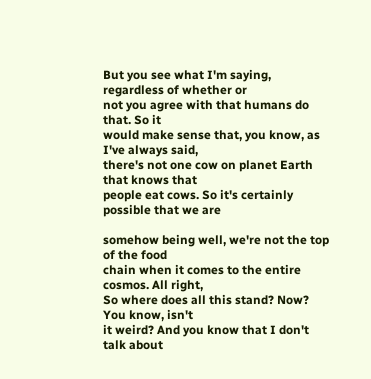But you see what I'm saying, regardless of whether or
not you agree with that humans do that. So it
would make sense that, you know, as I've always said,
there's not one cow on planet Earth that knows that
people eat cows. So it's certainly possible that we are

somehow being well, we're not the top of the food
chain when it comes to the entire cosmos. All right,
So where does all this stand? Now? You know, isn't
it weird? And you know that I don't talk about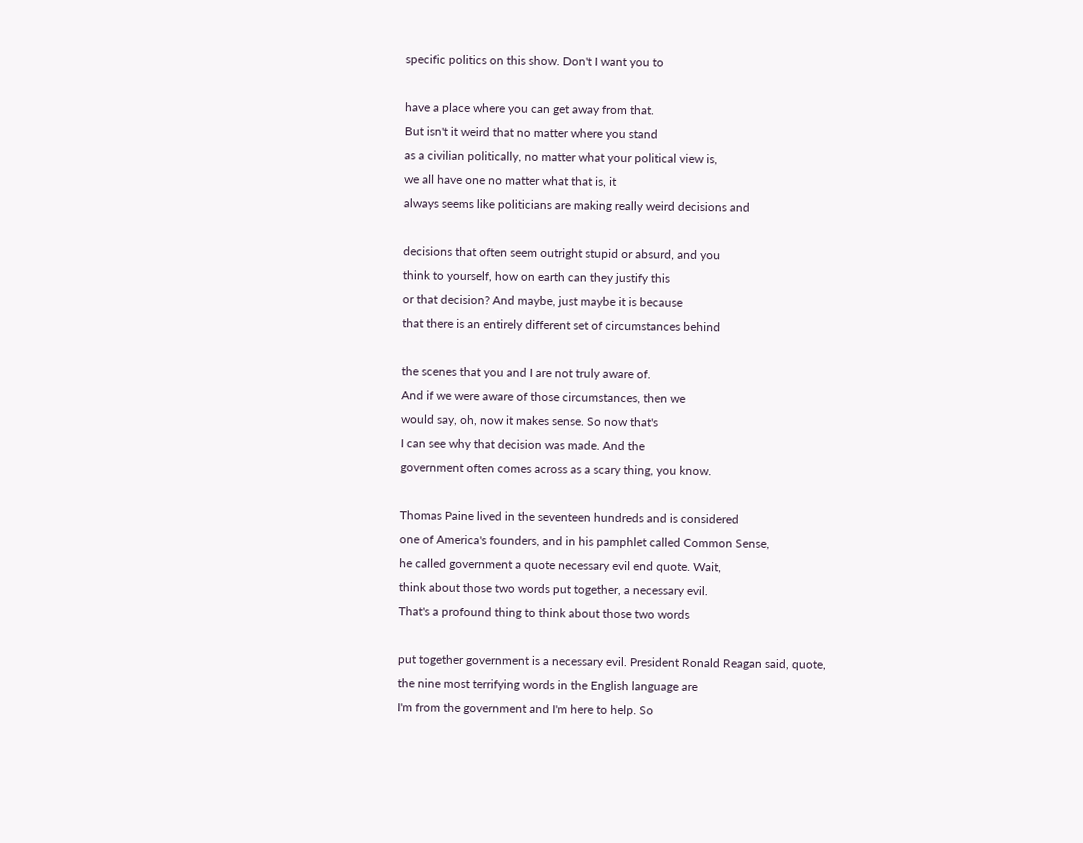specific politics on this show. Don't I want you to

have a place where you can get away from that.
But isn't it weird that no matter where you stand
as a civilian politically, no matter what your political view is,
we all have one no matter what that is, it
always seems like politicians are making really weird decisions and

decisions that often seem outright stupid or absurd, and you
think to yourself, how on earth can they justify this
or that decision? And maybe, just maybe it is because
that there is an entirely different set of circumstances behind

the scenes that you and I are not truly aware of.
And if we were aware of those circumstances, then we
would say, oh, now it makes sense. So now that's
I can see why that decision was made. And the
government often comes across as a scary thing, you know.

Thomas Paine lived in the seventeen hundreds and is considered
one of America's founders, and in his pamphlet called Common Sense,
he called government a quote necessary evil end quote. Wait,
think about those two words put together, a necessary evil.
That's a profound thing to think about those two words

put together government is a necessary evil. President Ronald Reagan said, quote,
the nine most terrifying words in the English language are
I'm from the government and I'm here to help. So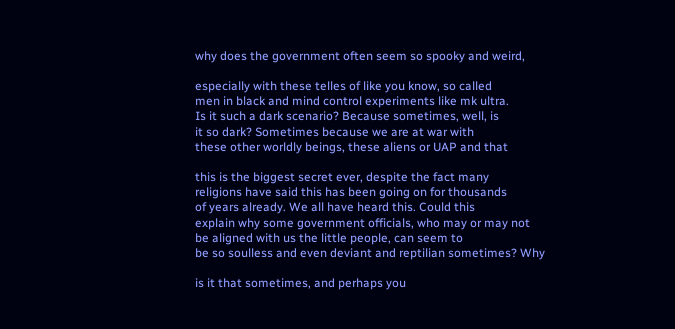why does the government often seem so spooky and weird,

especially with these telles of like you know, so called
men in black and mind control experiments like mk ultra.
Is it such a dark scenario? Because sometimes, well, is
it so dark? Sometimes because we are at war with
these other worldly beings, these aliens or UAP and that

this is the biggest secret ever, despite the fact many
religions have said this has been going on for thousands
of years already. We all have heard this. Could this
explain why some government officials, who may or may not
be aligned with us the little people, can seem to
be so soulless and even deviant and reptilian sometimes? Why

is it that sometimes, and perhaps you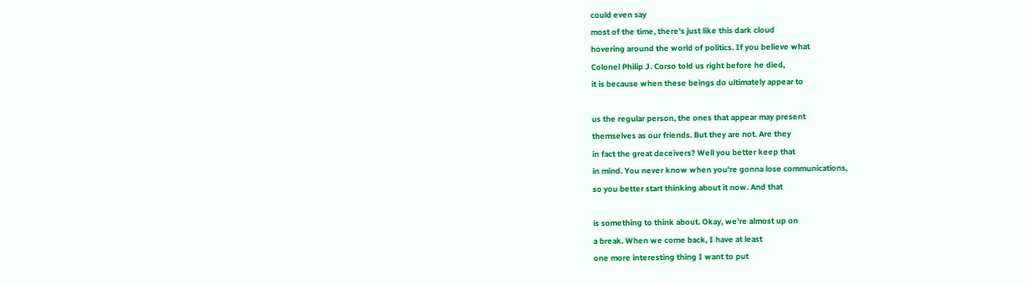could even say
most of the time, there's just like this dark cloud
hovering around the world of politics. If you believe what
Colonel Philip J. Corso told us right before he died,
it is because when these beings do ultimately appear to

us the regular person, the ones that appear may present
themselves as our friends. But they are not. Are they
in fact the great deceivers? Well you better keep that
in mind. You never know when you're gonna lose communications,
so you better start thinking about it now. And that

is something to think about. Okay, we're almost up on
a break. When we come back, I have at least
one more interesting thing I want to put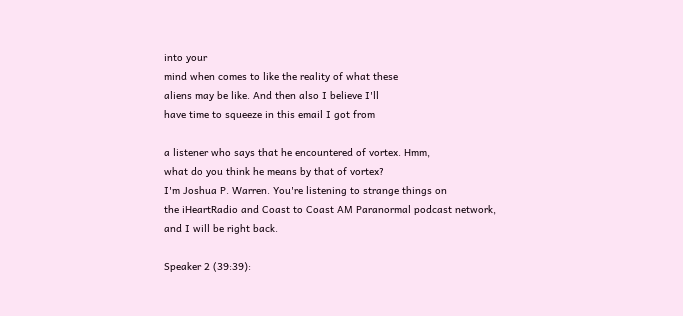into your
mind when comes to like the reality of what these
aliens may be like. And then also I believe I'll
have time to squeeze in this email I got from

a listener who says that he encountered of vortex. Hmm,
what do you think he means by that of vortex?
I'm Joshua P. Warren. You're listening to strange things on
the iHeartRadio and Coast to Coast AM Paranormal podcast network,
and I will be right back.

Speaker 2 (39:39):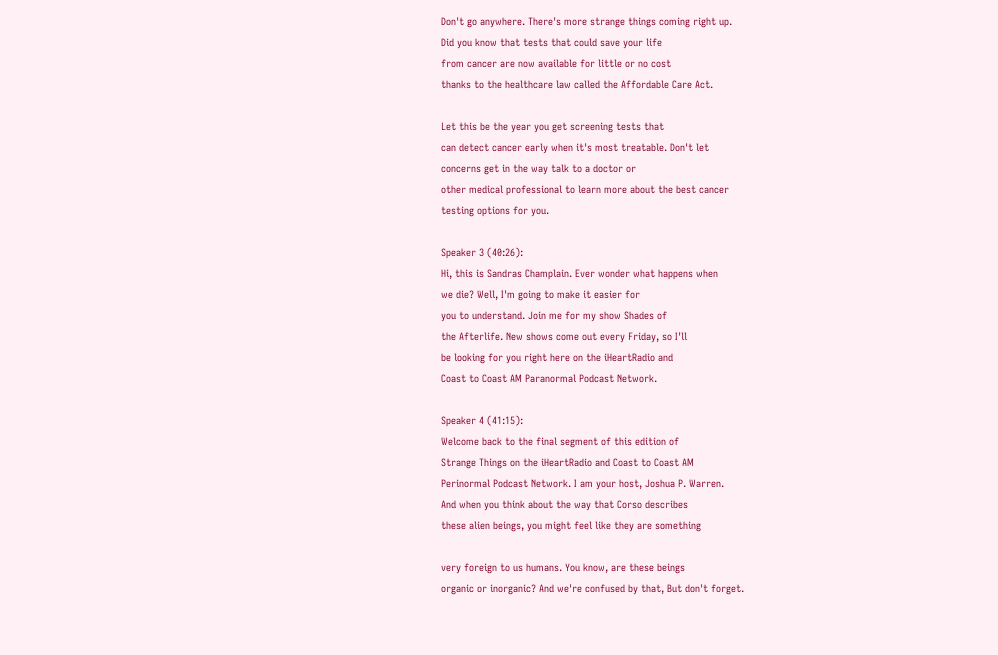Don't go anywhere. There's more strange things coming right up.
Did you know that tests that could save your life
from cancer are now available for little or no cost
thanks to the healthcare law called the Affordable Care Act.

Let this be the year you get screening tests that
can detect cancer early when it's most treatable. Don't let
concerns get in the way talk to a doctor or
other medical professional to learn more about the best cancer
testing options for you.

Speaker 3 (40:26):
Hi, this is Sandras Champlain. Ever wonder what happens when
we die? Well, I'm going to make it easier for
you to understand. Join me for my show Shades of
the Afterlife. New shows come out every Friday, so I'll
be looking for you right here on the iHeartRadio and
Coast to Coast AM Paranormal Podcast Network.

Speaker 4 (41:15):
Welcome back to the final segment of this edition of
Strange Things on the iHeartRadio and Coast to Coast AM
Perinormal Podcast Network. I am your host, Joshua P. Warren.
And when you think about the way that Corso describes
these alien beings, you might feel like they are something

very foreign to us humans. You know, are these beings
organic or inorganic? And we're confused by that, But don't forget.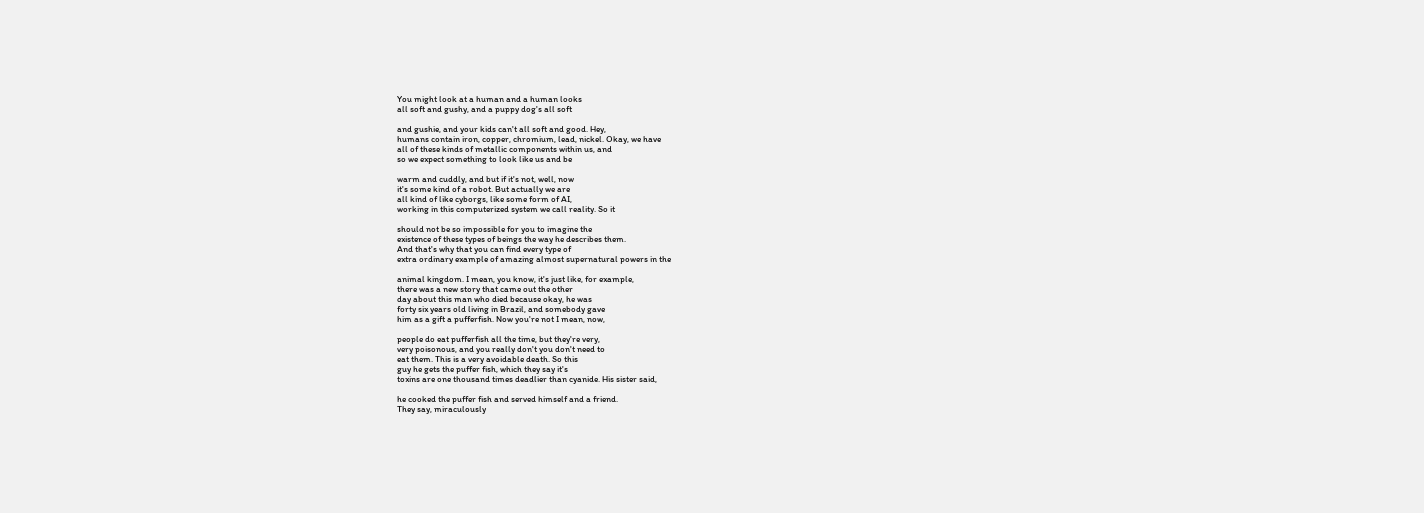You might look at a human and a human looks
all soft and gushy, and a puppy dog's all soft

and gushie, and your kids can't all soft and good. Hey,
humans contain iron, copper, chromium, lead, nickel. Okay, we have
all of these kinds of metallic components within us, and
so we expect something to look like us and be

warm and cuddly, and but if it's not, well, now
it's some kind of a robot. But actually we are
all kind of like cyborgs, like some form of AI,
working in this computerized system we call reality. So it

should not be so impossible for you to imagine the
existence of these types of beings the way he describes them.
And that's why that you can find every type of
extra ordinary example of amazing almost supernatural powers in the

animal kingdom. I mean, you know, it's just like, for example,
there was a new story that came out the other
day about this man who died because okay, he was
forty six years old living in Brazil, and somebody gave
him as a gift a pufferfish. Now you're not I mean, now,

people do eat pufferfish all the time, but they're very,
very poisonous, and you really don't you don't need to
eat them. This is a very avoidable death. So this
guy he gets the puffer fish, which they say it's
toxins are one thousand times deadlier than cyanide. His sister said,

he cooked the puffer fish and served himself and a friend.
They say, miraculously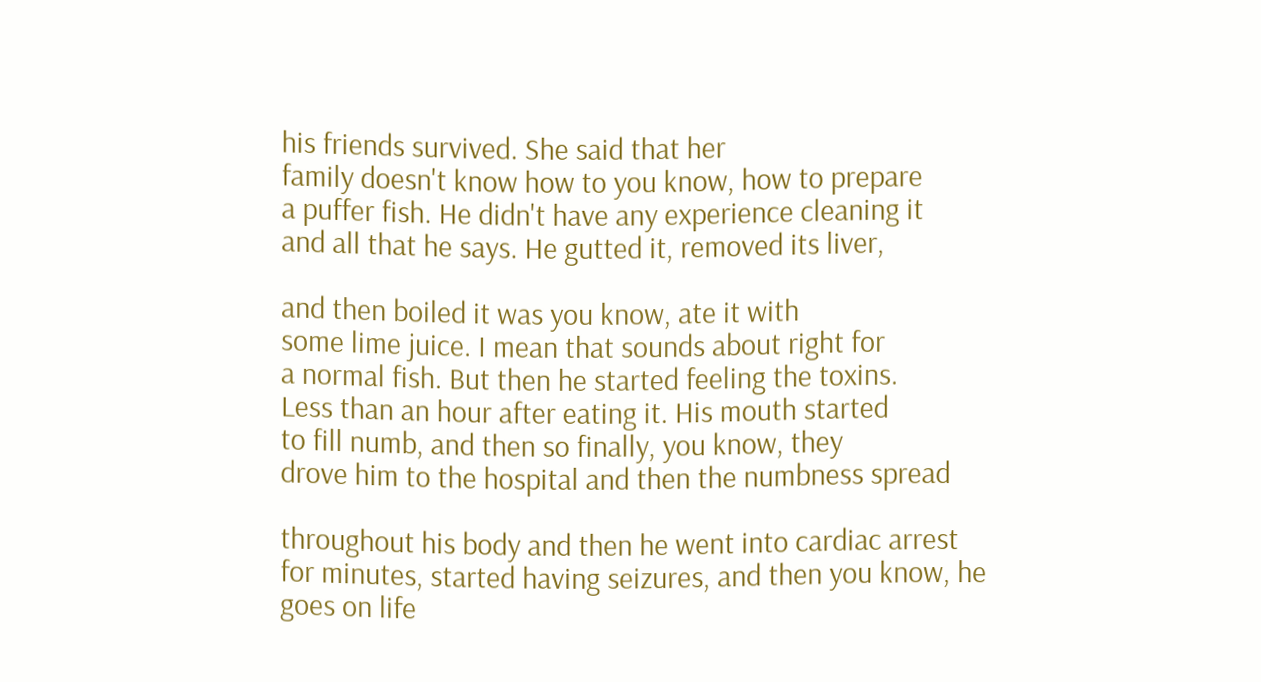his friends survived. She said that her
family doesn't know how to you know, how to prepare
a puffer fish. He didn't have any experience cleaning it
and all that he says. He gutted it, removed its liver,

and then boiled it was you know, ate it with
some lime juice. I mean that sounds about right for
a normal fish. But then he started feeling the toxins.
Less than an hour after eating it. His mouth started
to fill numb, and then so finally, you know, they
drove him to the hospital and then the numbness spread

throughout his body and then he went into cardiac arrest
for minutes, started having seizures, and then you know, he
goes on life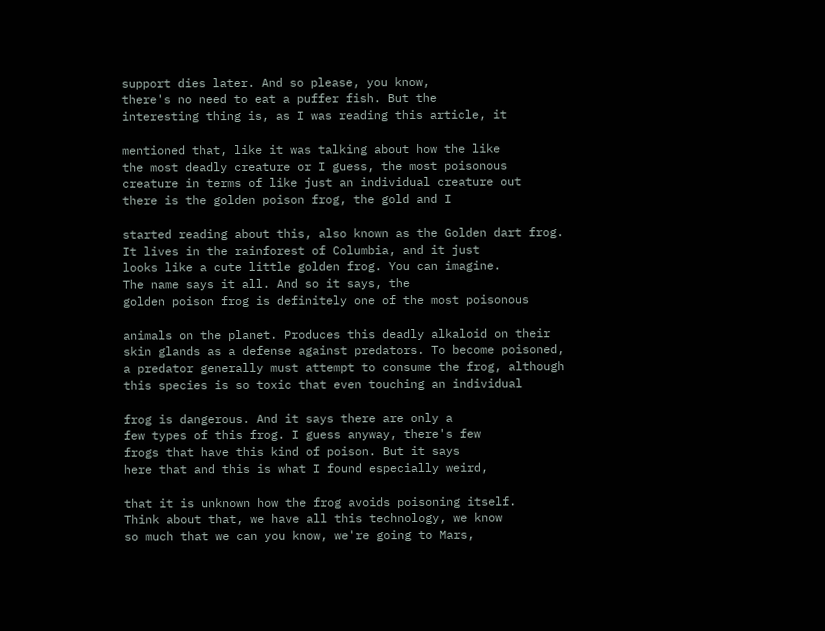support dies later. And so please, you know,
there's no need to eat a puffer fish. But the
interesting thing is, as I was reading this article, it

mentioned that, like it was talking about how the like
the most deadly creature or I guess, the most poisonous
creature in terms of like just an individual creature out
there is the golden poison frog, the gold and I

started reading about this, also known as the Golden dart frog.
It lives in the rainforest of Columbia, and it just
looks like a cute little golden frog. You can imagine.
The name says it all. And so it says, the
golden poison frog is definitely one of the most poisonous

animals on the planet. Produces this deadly alkaloid on their
skin glands as a defense against predators. To become poisoned,
a predator generally must attempt to consume the frog, although
this species is so toxic that even touching an individual

frog is dangerous. And it says there are only a
few types of this frog. I guess anyway, there's few
frogs that have this kind of poison. But it says
here that and this is what I found especially weird,

that it is unknown how the frog avoids poisoning itself.
Think about that, we have all this technology, we know
so much that we can you know, we're going to Mars,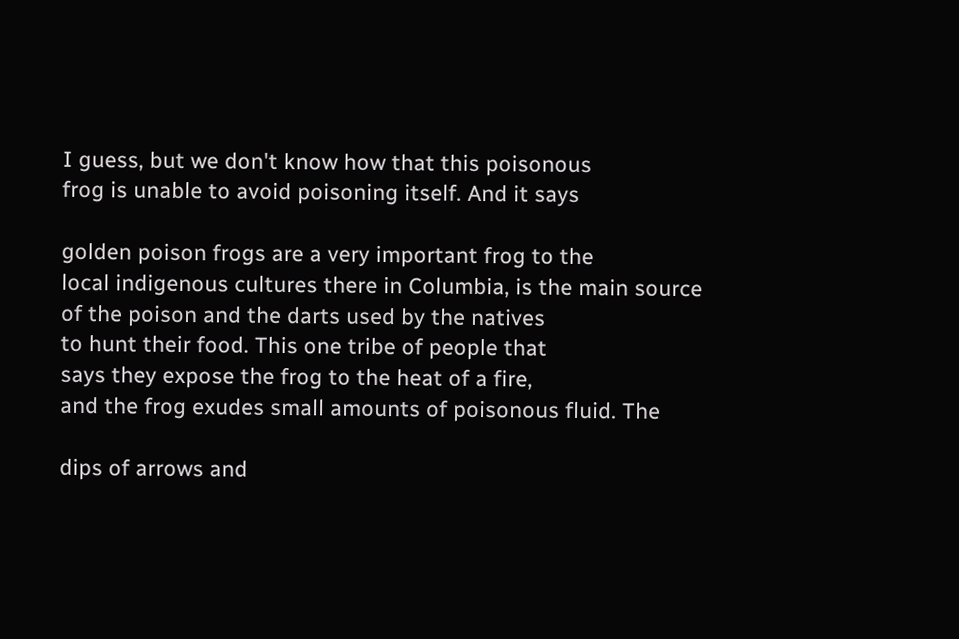I guess, but we don't know how that this poisonous
frog is unable to avoid poisoning itself. And it says

golden poison frogs are a very important frog to the
local indigenous cultures there in Columbia, is the main source
of the poison and the darts used by the natives
to hunt their food. This one tribe of people that
says they expose the frog to the heat of a fire,
and the frog exudes small amounts of poisonous fluid. The

dips of arrows and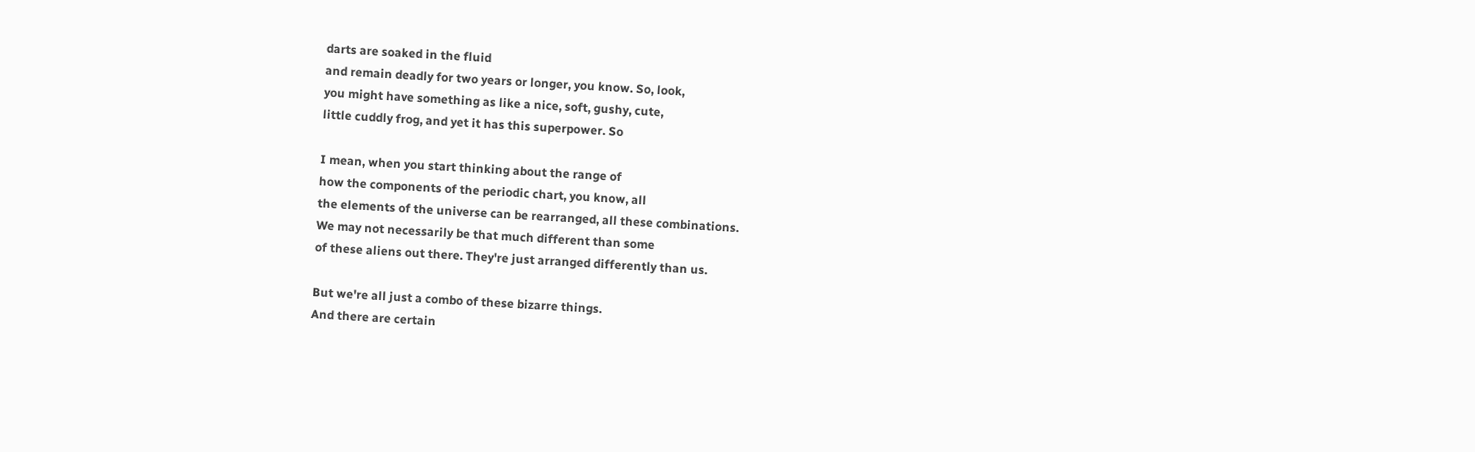darts are soaked in the fluid
and remain deadly for two years or longer, you know. So, look,
you might have something as like a nice, soft, gushy, cute,
little cuddly frog, and yet it has this superpower. So

I mean, when you start thinking about the range of
how the components of the periodic chart, you know, all
the elements of the universe can be rearranged, all these combinations.
We may not necessarily be that much different than some
of these aliens out there. They're just arranged differently than us.

But we're all just a combo of these bizarre things.
And there are certain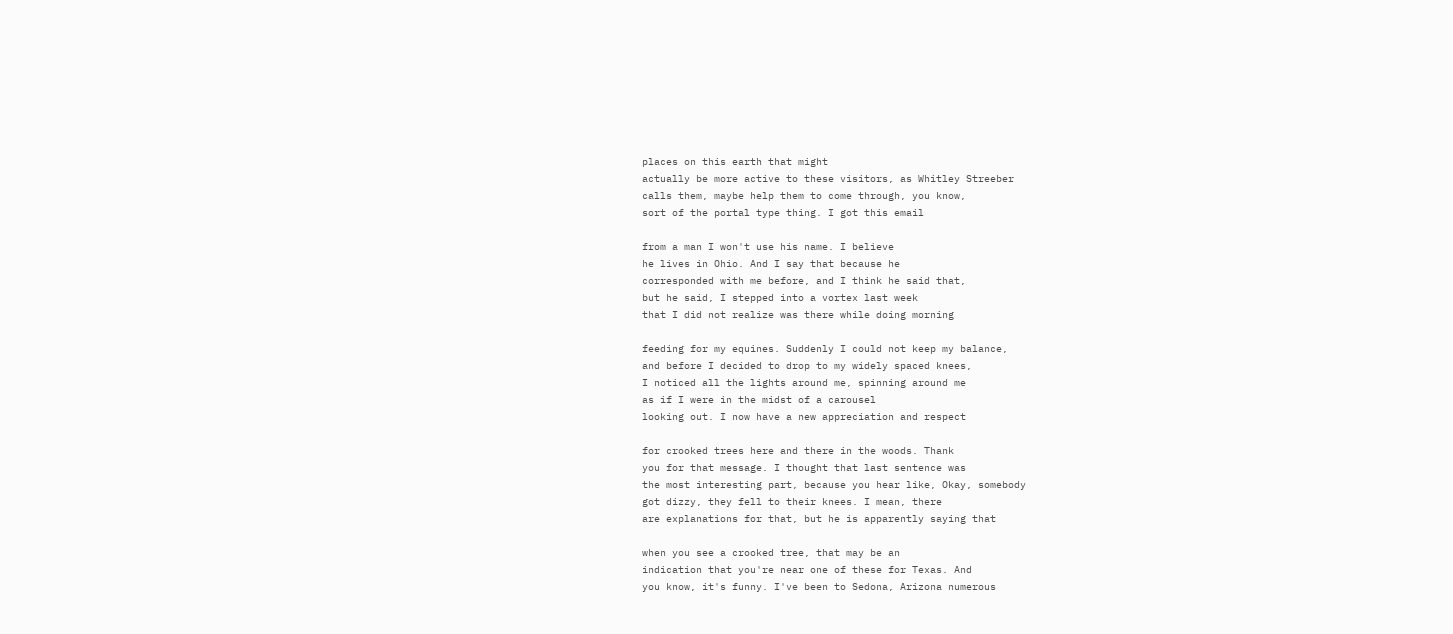places on this earth that might
actually be more active to these visitors, as Whitley Streeber
calls them, maybe help them to come through, you know,
sort of the portal type thing. I got this email

from a man I won't use his name. I believe
he lives in Ohio. And I say that because he
corresponded with me before, and I think he said that,
but he said, I stepped into a vortex last week
that I did not realize was there while doing morning

feeding for my equines. Suddenly I could not keep my balance,
and before I decided to drop to my widely spaced knees,
I noticed all the lights around me, spinning around me
as if I were in the midst of a carousel
looking out. I now have a new appreciation and respect

for crooked trees here and there in the woods. Thank
you for that message. I thought that last sentence was
the most interesting part, because you hear like, Okay, somebody
got dizzy, they fell to their knees. I mean, there
are explanations for that, but he is apparently saying that

when you see a crooked tree, that may be an
indication that you're near one of these for Texas. And
you know, it's funny. I've been to Sedona, Arizona numerous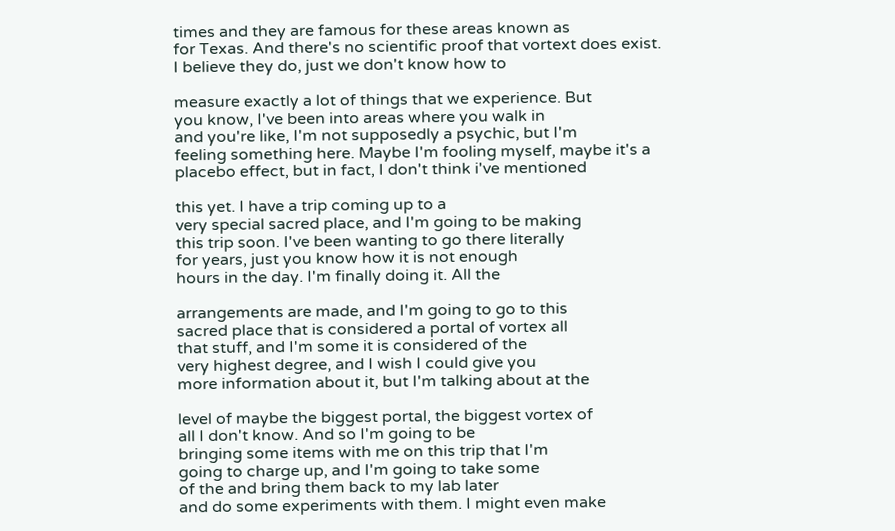times and they are famous for these areas known as
for Texas. And there's no scientific proof that vortext does exist.
I believe they do, just we don't know how to

measure exactly a lot of things that we experience. But
you know, I've been into areas where you walk in
and you're like, I'm not supposedly a psychic, but I'm
feeling something here. Maybe I'm fooling myself, maybe it's a
placebo effect, but in fact, I don't think i've mentioned

this yet. I have a trip coming up to a
very special sacred place, and I'm going to be making
this trip soon. I've been wanting to go there literally
for years, just you know how it is not enough
hours in the day. I'm finally doing it. All the

arrangements are made, and I'm going to go to this
sacred place that is considered a portal of vortex all
that stuff, and I'm some it is considered of the
very highest degree, and I wish I could give you
more information about it, but I'm talking about at the

level of maybe the biggest portal, the biggest vortex of
all I don't know. And so I'm going to be
bringing some items with me on this trip that I'm
going to charge up, and I'm going to take some
of the and bring them back to my lab later
and do some experiments with them. I might even make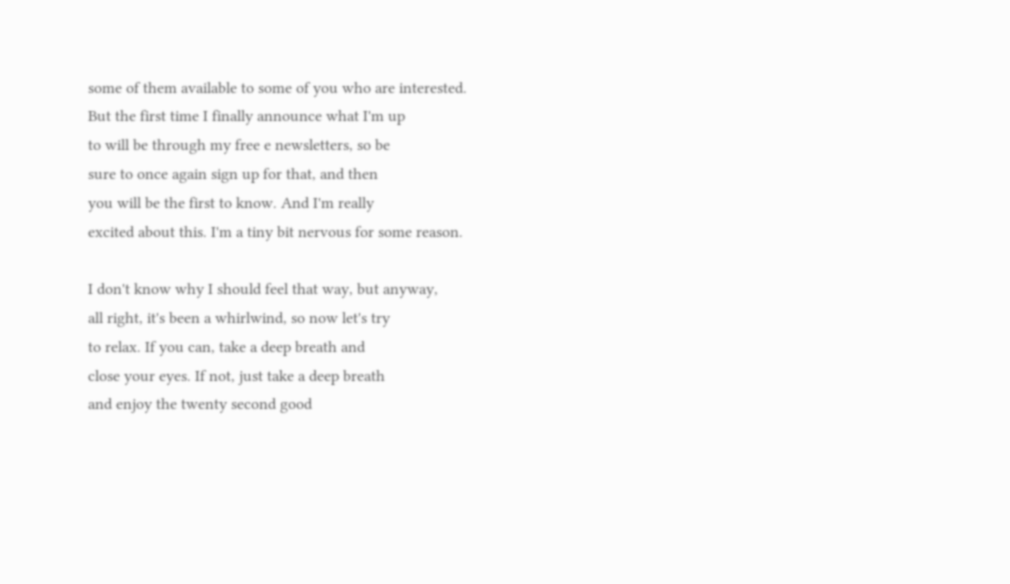some of them available to some of you who are interested.
But the first time I finally announce what I'm up
to will be through my free e newsletters, so be
sure to once again sign up for that, and then
you will be the first to know. And I'm really
excited about this. I'm a tiny bit nervous for some reason.

I don't know why I should feel that way, but anyway,
all right, it's been a whirlwind, so now let's try
to relax. If you can, take a deep breath and
close your eyes. If not, just take a deep breath
and enjoy the twenty second good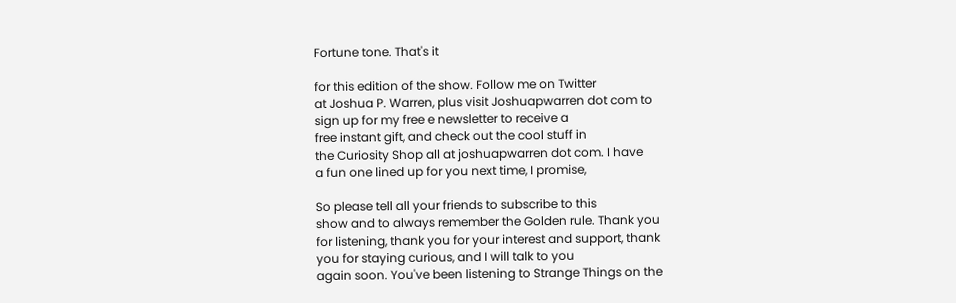Fortune tone. That's it

for this edition of the show. Follow me on Twitter
at Joshua P. Warren, plus visit Joshuapwarren dot com to
sign up for my free e newsletter to receive a
free instant gift, and check out the cool stuff in
the Curiosity Shop all at joshuapwarren dot com. I have
a fun one lined up for you next time, I promise,

So please tell all your friends to subscribe to this
show and to always remember the Golden rule. Thank you
for listening, thank you for your interest and support, thank
you for staying curious, and I will talk to you
again soon. You've been listening to Strange Things on the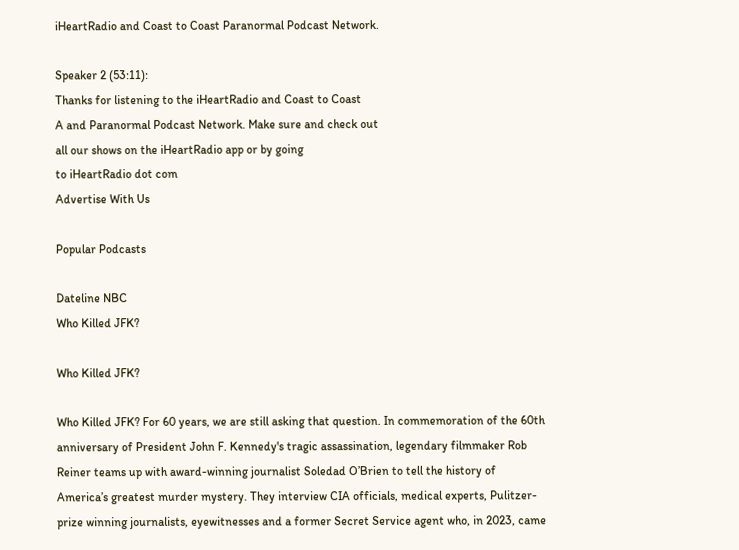iHeartRadio and Coast to Coast Paranormal Podcast Network.

Speaker 2 (53:11):
Thanks for listening to the iHeartRadio and Coast to Coast
A and Paranormal Podcast Network. Make sure and check out
all our shows on the iHeartRadio app or by going
to iHeartRadio dot com
Advertise With Us

Popular Podcasts

Dateline NBC
Who Killed JFK?

Who Killed JFK?

Who Killed JFK? For 60 years, we are still asking that question. In commemoration of the 60th anniversary of President John F. Kennedy's tragic assassination, legendary filmmaker Rob Reiner teams up with award-winning journalist Soledad O’Brien to tell the history of America’s greatest murder mystery. They interview CIA officials, medical experts, Pulitzer-prize winning journalists, eyewitnesses and a former Secret Service agent who, in 2023, came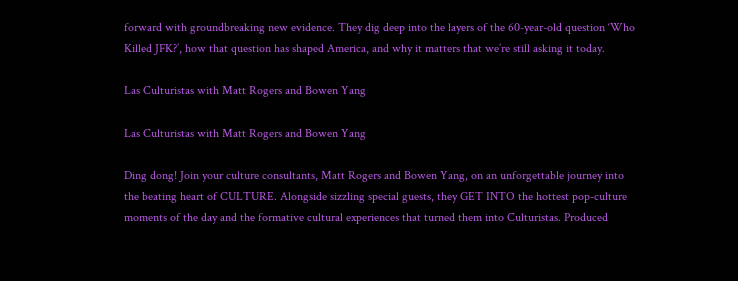forward with groundbreaking new evidence. They dig deep into the layers of the 60-year-old question ‘Who Killed JFK?’, how that question has shaped America, and why it matters that we’re still asking it today.

Las Culturistas with Matt Rogers and Bowen Yang

Las Culturistas with Matt Rogers and Bowen Yang

Ding dong! Join your culture consultants, Matt Rogers and Bowen Yang, on an unforgettable journey into the beating heart of CULTURE. Alongside sizzling special guests, they GET INTO the hottest pop-culture moments of the day and the formative cultural experiences that turned them into Culturistas. Produced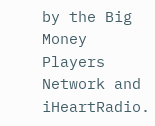by the Big Money Players Network and iHeartRadio.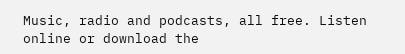Music, radio and podcasts, all free. Listen online or download the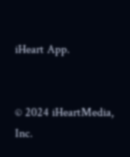iHeart App.


© 2024 iHeartMedia, Inc.